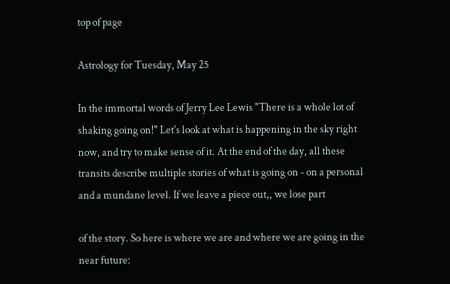top of page

Astrology for Tuesday, May 25

In the immortal words of Jerry Lee Lewis "There is a whole lot of shaking going on!" Let's look at what is happening in the sky right now, and try to make sense of it. At the end of the day, all these transits describe multiple stories of what is going on - on a personal and a mundane level. If we leave a piece out,, we lose part

of the story. So here is where we are and where we are going in the near future: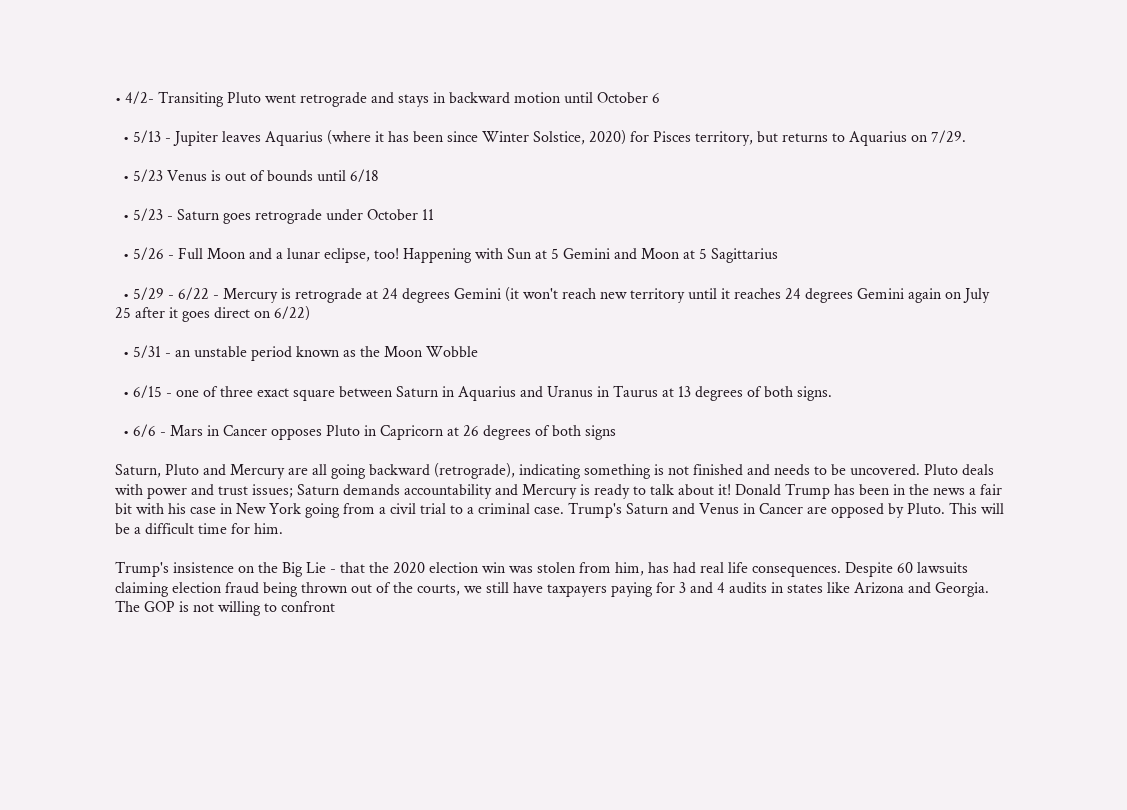• 4/2- Transiting Pluto went retrograde and stays in backward motion until October 6

  • 5/13 - Jupiter leaves Aquarius (where it has been since Winter Solstice, 2020) for Pisces territory, but returns to Aquarius on 7/29.

  • 5/23 Venus is out of bounds until 6/18

  • 5/23 - Saturn goes retrograde under October 11

  • 5/26 - Full Moon and a lunar eclipse, too! Happening with Sun at 5 Gemini and Moon at 5 Sagittarius

  • 5/29 - 6/22 - Mercury is retrograde at 24 degrees Gemini (it won't reach new territory until it reaches 24 degrees Gemini again on July 25 after it goes direct on 6/22)

  • 5/31 - an unstable period known as the Moon Wobble

  • 6/15 - one of three exact square between Saturn in Aquarius and Uranus in Taurus at 13 degrees of both signs.

  • 6/6 - Mars in Cancer opposes Pluto in Capricorn at 26 degrees of both signs

Saturn, Pluto and Mercury are all going backward (retrograde), indicating something is not finished and needs to be uncovered. Pluto deals with power and trust issues; Saturn demands accountability and Mercury is ready to talk about it! Donald Trump has been in the news a fair bit with his case in New York going from a civil trial to a criminal case. Trump's Saturn and Venus in Cancer are opposed by Pluto. This will be a difficult time for him.

Trump's insistence on the Big Lie - that the 2020 election win was stolen from him, has had real life consequences. Despite 60 lawsuits claiming election fraud being thrown out of the courts, we still have taxpayers paying for 3 and 4 audits in states like Arizona and Georgia. The GOP is not willing to confront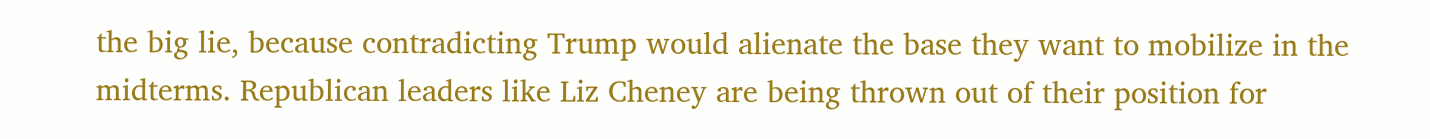the big lie, because contradicting Trump would alienate the base they want to mobilize in the midterms. Republican leaders like Liz Cheney are being thrown out of their position for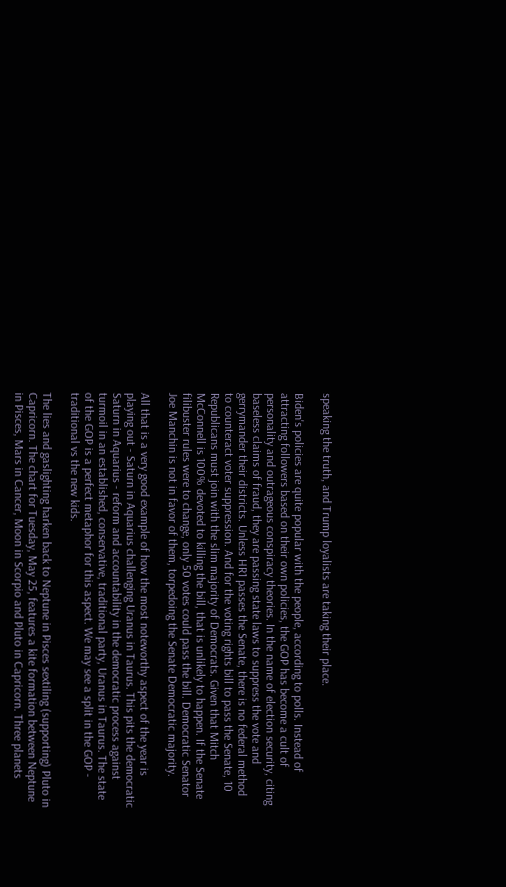speaking the truth, and Trump loyalists are taking their place.

Biden's policies are quite popular with the people, according to polls. Instead of attracting followers based on their own policies, the GOP has become a cult of personality and outrageous conspiracy theories. In the name of election security, citing baseless claims of fraud, they are passing state laws to suppress the vote and gerrymander their districts. Unless HR1 passes the Senate, there is no federal method to counteract voter suppression. And for the voting rights bill to pass the Senate, 10 Republicans must join with the slim majority of Democrats. Given that Mitch McConnell is 100% devoted to killing the bill, that is unlikely to happen. If the Senate filibuster rules were to change, only 50 votes could pass the bill. Democratic Senator Joe Manchin is not in favor of them, torpedoing the Senate Democratic majority.

All that is a very good example of how the most noteworthy aspect of the year is playing out - Saturn in Aquarius challenging Uranus in Taurus. This pits the democratic Saturn in Aquarius - reform and accountability in the democratic process against turmoil in an established, conservative, traditional party, Uranus in Taurus. The state of the GOP is a perfect metaphor for this aspect. We may see a split in the GOP - traditional vs the new kids.

The lies and gaslighting harken back to Neptune in Pisces sextiling (supporting) Pluto in Capricorn. The chart for Tuesday, May 25, features a kite formation between Neptune in Pisces, Mars in Cancer, Moon in Scorpio and Pluto in Capricorn. Three planets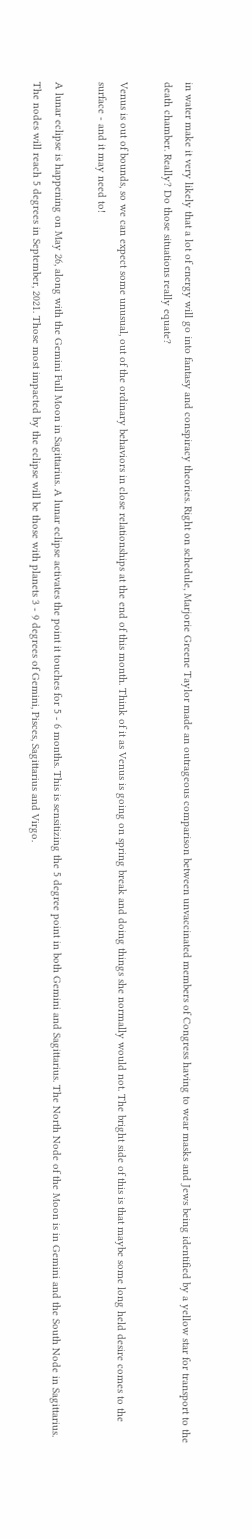in water make it very likely that a lot of energy will go into fantasy and conspiracy theories. Right on schedule, Marjorie Greene Taylor made an outrageous comparison between unvaccinated members of Congress having to wear masks and Jews being identified by a yellow star for transport to the death chamber. Really? Do those situations really equate?

Venus is out of bounds, so we can expect some unusual, out of the ordinary behaviors in close relationships at the end of this month. Think of it as Venus is going on spring break and doing things she normally would not. The bright side of this is that maybe some long held desire comes to the surface - and it may need to!

A lunar eclipse is happening on May 26, along with the Gemini Full Moon in Sagittarius. A lunar eclipse activates the point it touches for 5 - 6 months. This is sensitizing the 5 degree point in both Gemini and Sagittarius. The North Node of the Moon is in Gemini and the South Node in Sagittarius. The nodes will reach 5 degrees in September, 2021. Those most impacted by the eclipse will be those with planets 3 - 9 degrees of Gemini, Pisces, Sagittarius and Virgo.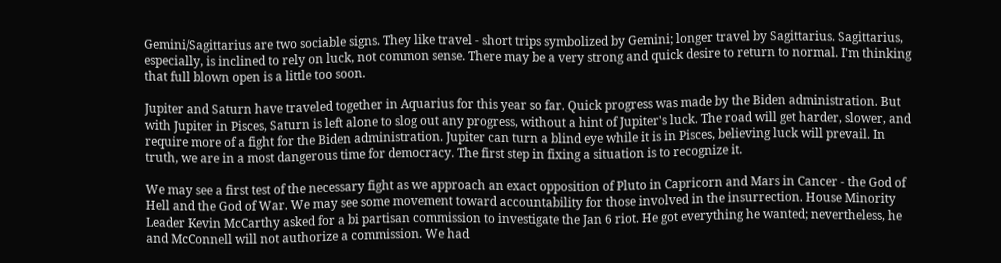Gemini/Sagittarius are two sociable signs. They like travel - short trips symbolized by Gemini; longer travel by Sagittarius. Sagittarius, especially, is inclined to rely on luck, not common sense. There may be a very strong and quick desire to return to normal. I'm thinking that full blown open is a little too soon.

Jupiter and Saturn have traveled together in Aquarius for this year so far. Quick progress was made by the Biden administration. But with Jupiter in Pisces, Saturn is left alone to slog out any progress, without a hint of Jupiter's luck. The road will get harder, slower, and require more of a fight for the Biden administration. Jupiter can turn a blind eye while it is in Pisces, believing luck will prevail. In truth, we are in a most dangerous time for democracy. The first step in fixing a situation is to recognize it.

We may see a first test of the necessary fight as we approach an exact opposition of Pluto in Capricorn and Mars in Cancer - the God of Hell and the God of War. We may see some movement toward accountability for those involved in the insurrection. House Minority Leader Kevin McCarthy asked for a bi partisan commission to investigate the Jan 6 riot. He got everything he wanted; nevertheless, he and McConnell will not authorize a commission. We had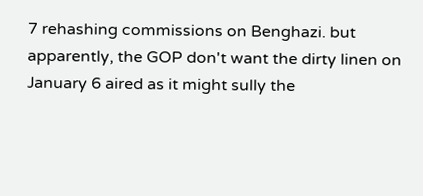7 rehashing commissions on Benghazi. but apparently, the GOP don't want the dirty linen on January 6 aired as it might sully the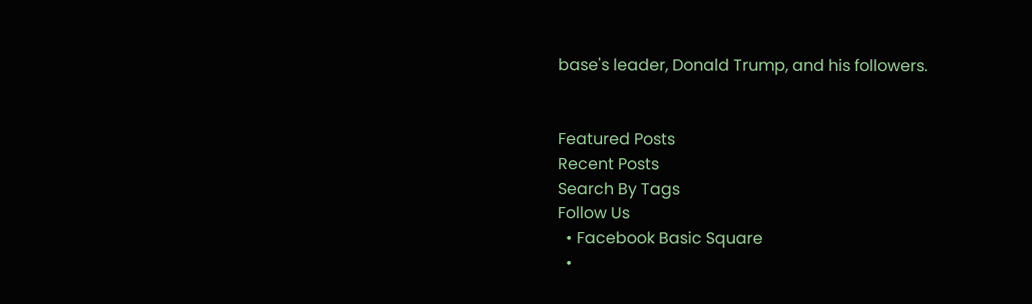base's leader, Donald Trump, and his followers.


Featured Posts
Recent Posts
Search By Tags
Follow Us
  • Facebook Basic Square
  •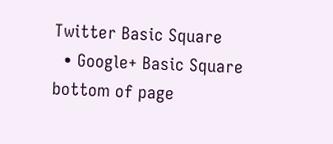Twitter Basic Square
  • Google+ Basic Square
bottom of page